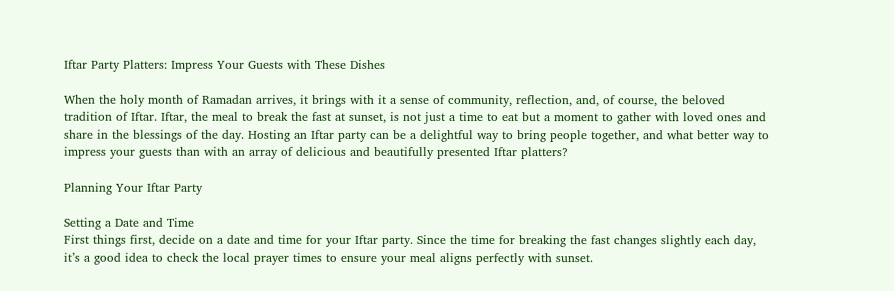Iftar Party Platters: Impress Your Guests with These Dishes

When the holy month of Ramadan arrives, it brings with it a sense of community, reflection, and, of course, the beloved tradition of Iftar. Iftar, the meal to break the fast at sunset, is not just a time to eat but a moment to gather with loved ones and share in the blessings of the day. Hosting an Iftar party can be a delightful way to bring people together, and what better way to impress your guests than with an array of delicious and beautifully presented Iftar platters?

Planning Your Iftar Party

Setting a Date and Time
First things first, decide on a date and time for your Iftar party. Since the time for breaking the fast changes slightly each day, it’s a good idea to check the local prayer times to ensure your meal aligns perfectly with sunset.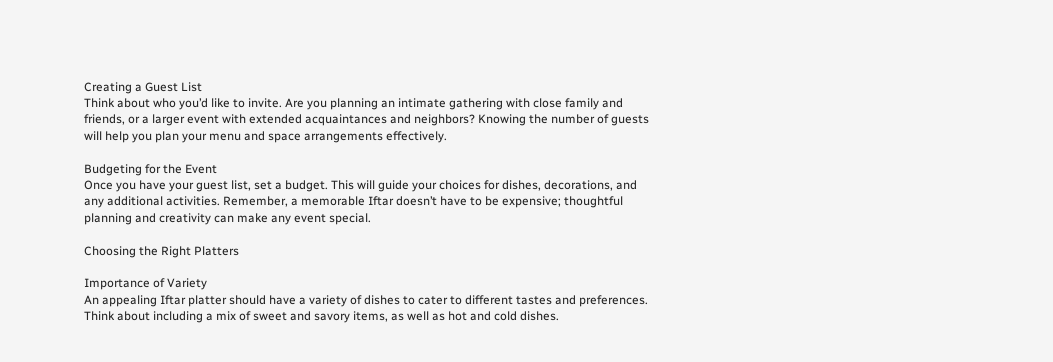Creating a Guest List
Think about who you’d like to invite. Are you planning an intimate gathering with close family and friends, or a larger event with extended acquaintances and neighbors? Knowing the number of guests will help you plan your menu and space arrangements effectively.

Budgeting for the Event
Once you have your guest list, set a budget. This will guide your choices for dishes, decorations, and any additional activities. Remember, a memorable Iftar doesn’t have to be expensive; thoughtful planning and creativity can make any event special.

Choosing the Right Platters

Importance of Variety
An appealing Iftar platter should have a variety of dishes to cater to different tastes and preferences. Think about including a mix of sweet and savory items, as well as hot and cold dishes.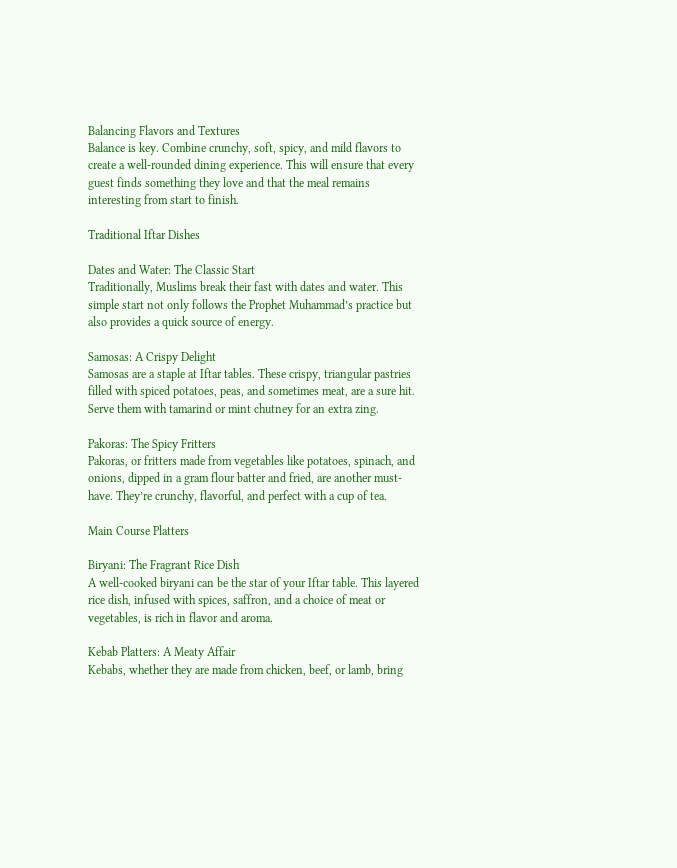Balancing Flavors and Textures
Balance is key. Combine crunchy, soft, spicy, and mild flavors to create a well-rounded dining experience. This will ensure that every guest finds something they love and that the meal remains interesting from start to finish.

Traditional Iftar Dishes

Dates and Water: The Classic Start
Traditionally, Muslims break their fast with dates and water. This simple start not only follows the Prophet Muhammad’s practice but also provides a quick source of energy.

Samosas: A Crispy Delight
Samosas are a staple at Iftar tables. These crispy, triangular pastries filled with spiced potatoes, peas, and sometimes meat, are a sure hit. Serve them with tamarind or mint chutney for an extra zing.

Pakoras: The Spicy Fritters
Pakoras, or fritters made from vegetables like potatoes, spinach, and onions, dipped in a gram flour batter and fried, are another must-have. They’re crunchy, flavorful, and perfect with a cup of tea.

Main Course Platters

Biryani: The Fragrant Rice Dish
A well-cooked biryani can be the star of your Iftar table. This layered rice dish, infused with spices, saffron, and a choice of meat or vegetables, is rich in flavor and aroma.

Kebab Platters: A Meaty Affair
Kebabs, whether they are made from chicken, beef, or lamb, bring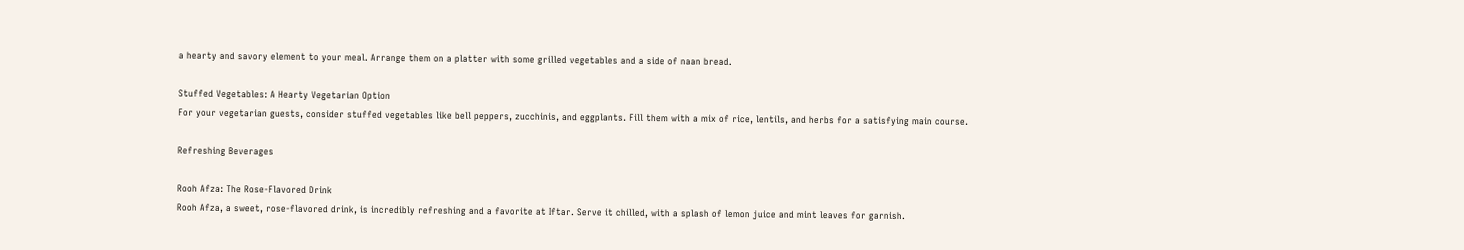a hearty and savory element to your meal. Arrange them on a platter with some grilled vegetables and a side of naan bread.

Stuffed Vegetables: A Hearty Vegetarian Option
For your vegetarian guests, consider stuffed vegetables like bell peppers, zucchinis, and eggplants. Fill them with a mix of rice, lentils, and herbs for a satisfying main course.

Refreshing Beverages

Rooh Afza: The Rose-Flavored Drink
Rooh Afza, a sweet, rose-flavored drink, is incredibly refreshing and a favorite at Iftar. Serve it chilled, with a splash of lemon juice and mint leaves for garnish.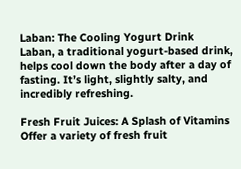Laban: The Cooling Yogurt Drink
Laban, a traditional yogurt-based drink, helps cool down the body after a day of fasting. It’s light, slightly salty, and incredibly refreshing.

Fresh Fruit Juices: A Splash of Vitamins
Offer a variety of fresh fruit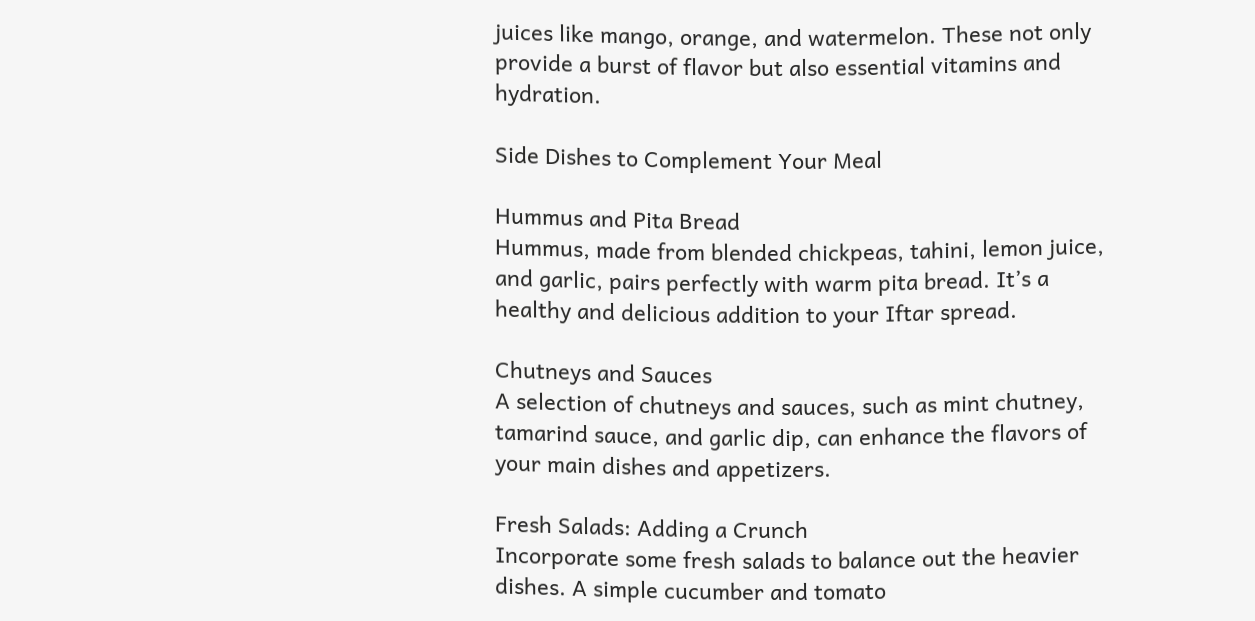juices like mango, orange, and watermelon. These not only provide a burst of flavor but also essential vitamins and hydration.

Side Dishes to Complement Your Meal

Hummus and Pita Bread
Hummus, made from blended chickpeas, tahini, lemon juice, and garlic, pairs perfectly with warm pita bread. It’s a healthy and delicious addition to your Iftar spread.

Chutneys and Sauces
A selection of chutneys and sauces, such as mint chutney, tamarind sauce, and garlic dip, can enhance the flavors of your main dishes and appetizers.

Fresh Salads: Adding a Crunch
Incorporate some fresh salads to balance out the heavier dishes. A simple cucumber and tomato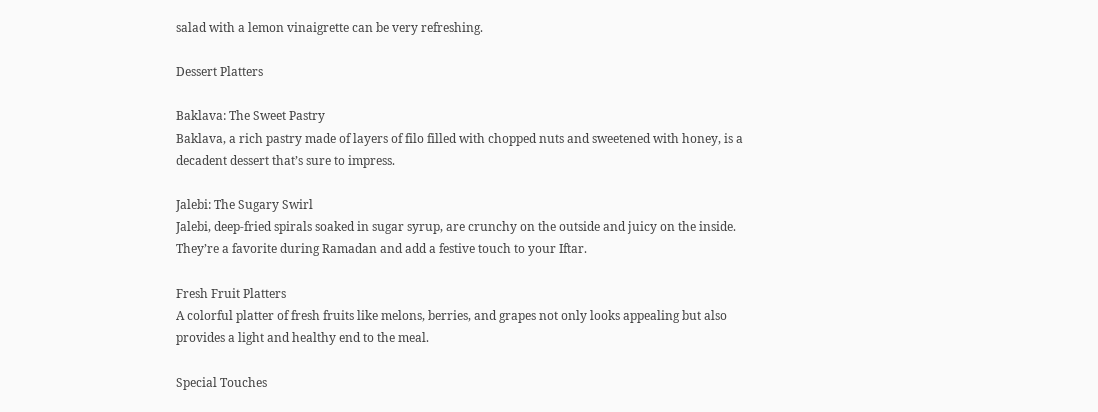salad with a lemon vinaigrette can be very refreshing.

Dessert Platters

Baklava: The Sweet Pastry
Baklava, a rich pastry made of layers of filo filled with chopped nuts and sweetened with honey, is a decadent dessert that’s sure to impress.

Jalebi: The Sugary Swirl
Jalebi, deep-fried spirals soaked in sugar syrup, are crunchy on the outside and juicy on the inside. They’re a favorite during Ramadan and add a festive touch to your Iftar.

Fresh Fruit Platters
A colorful platter of fresh fruits like melons, berries, and grapes not only looks appealing but also provides a light and healthy end to the meal.

Special Touches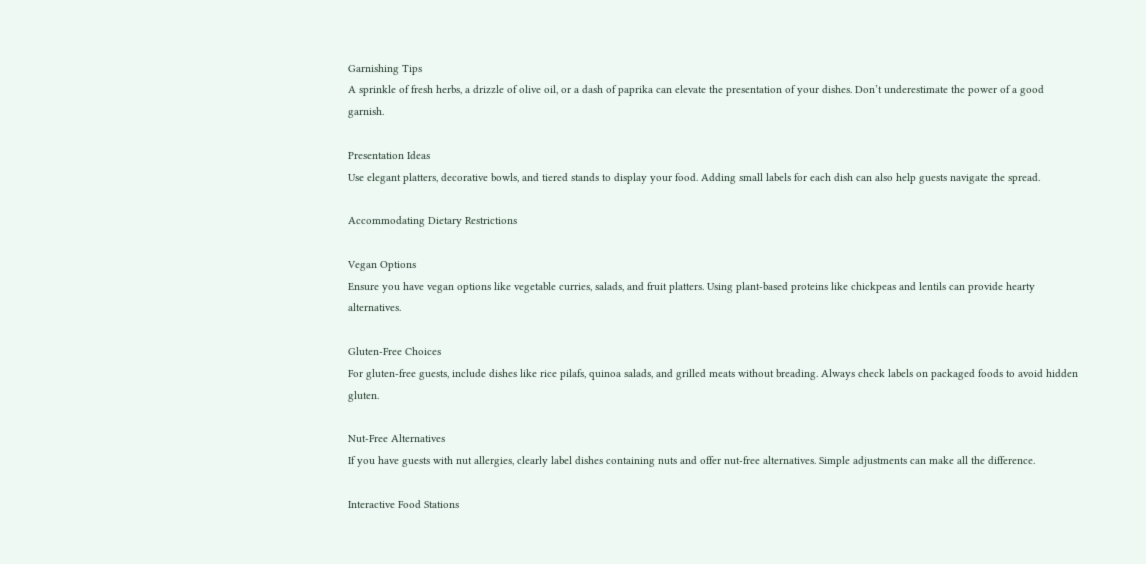Garnishing Tips
A sprinkle of fresh herbs, a drizzle of olive oil, or a dash of paprika can elevate the presentation of your dishes. Don’t underestimate the power of a good garnish.

Presentation Ideas
Use elegant platters, decorative bowls, and tiered stands to display your food. Adding small labels for each dish can also help guests navigate the spread.

Accommodating Dietary Restrictions

Vegan Options
Ensure you have vegan options like vegetable curries, salads, and fruit platters. Using plant-based proteins like chickpeas and lentils can provide hearty alternatives.

Gluten-Free Choices
For gluten-free guests, include dishes like rice pilafs, quinoa salads, and grilled meats without breading. Always check labels on packaged foods to avoid hidden gluten.

Nut-Free Alternatives
If you have guests with nut allergies, clearly label dishes containing nuts and offer nut-free alternatives. Simple adjustments can make all the difference.

Interactive Food Stations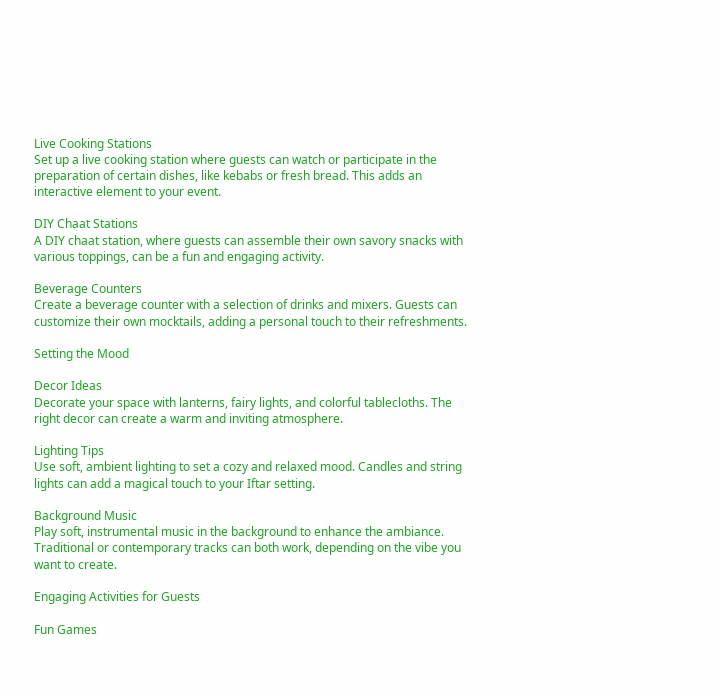Live Cooking Stations
Set up a live cooking station where guests can watch or participate in the preparation of certain dishes, like kebabs or fresh bread. This adds an interactive element to your event.

DIY Chaat Stations
A DIY chaat station, where guests can assemble their own savory snacks with various toppings, can be a fun and engaging activity.

Beverage Counters
Create a beverage counter with a selection of drinks and mixers. Guests can customize their own mocktails, adding a personal touch to their refreshments.

Setting the Mood

Decor Ideas
Decorate your space with lanterns, fairy lights, and colorful tablecloths. The right decor can create a warm and inviting atmosphere.

Lighting Tips
Use soft, ambient lighting to set a cozy and relaxed mood. Candles and string lights can add a magical touch to your Iftar setting.

Background Music
Play soft, instrumental music in the background to enhance the ambiance. Traditional or contemporary tracks can both work, depending on the vibe you want to create.

Engaging Activities for Guests

Fun Games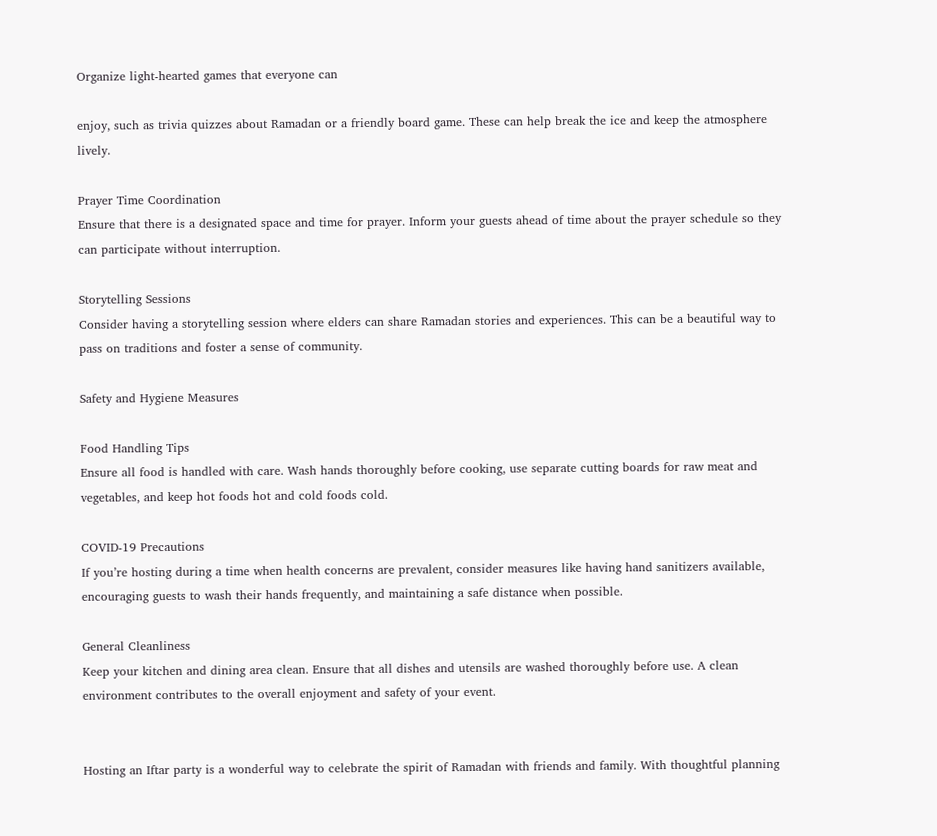Organize light-hearted games that everyone can

enjoy, such as trivia quizzes about Ramadan or a friendly board game. These can help break the ice and keep the atmosphere lively.

Prayer Time Coordination
Ensure that there is a designated space and time for prayer. Inform your guests ahead of time about the prayer schedule so they can participate without interruption.

Storytelling Sessions
Consider having a storytelling session where elders can share Ramadan stories and experiences. This can be a beautiful way to pass on traditions and foster a sense of community.

Safety and Hygiene Measures

Food Handling Tips
Ensure all food is handled with care. Wash hands thoroughly before cooking, use separate cutting boards for raw meat and vegetables, and keep hot foods hot and cold foods cold.

COVID-19 Precautions
If you’re hosting during a time when health concerns are prevalent, consider measures like having hand sanitizers available, encouraging guests to wash their hands frequently, and maintaining a safe distance when possible.

General Cleanliness
Keep your kitchen and dining area clean. Ensure that all dishes and utensils are washed thoroughly before use. A clean environment contributes to the overall enjoyment and safety of your event.


Hosting an Iftar party is a wonderful way to celebrate the spirit of Ramadan with friends and family. With thoughtful planning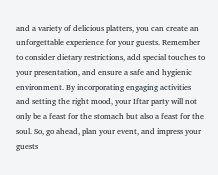and a variety of delicious platters, you can create an unforgettable experience for your guests. Remember to consider dietary restrictions, add special touches to your presentation, and ensure a safe and hygienic environment. By incorporating engaging activities and setting the right mood, your Iftar party will not only be a feast for the stomach but also a feast for the soul. So, go ahead, plan your event, and impress your guests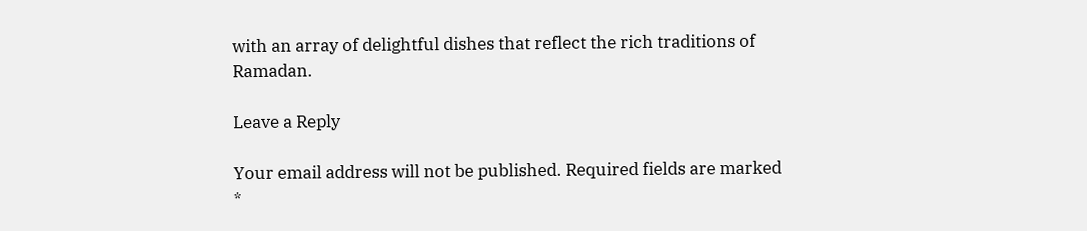with an array of delightful dishes that reflect the rich traditions of Ramadan.

Leave a Reply

Your email address will not be published. Required fields are marked *